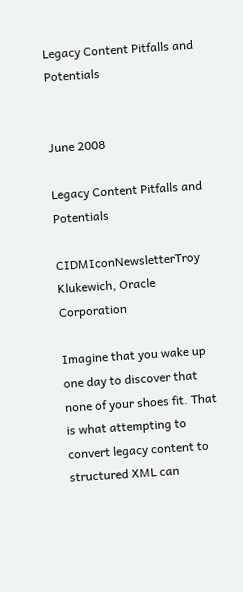Legacy Content Pitfalls and Potentials


June 2008

Legacy Content Pitfalls and Potentials

CIDMIconNewsletterTroy Klukewich, Oracle Corporation

Imagine that you wake up one day to discover that none of your shoes fit. That is what attempting to convert legacy content to structured XML can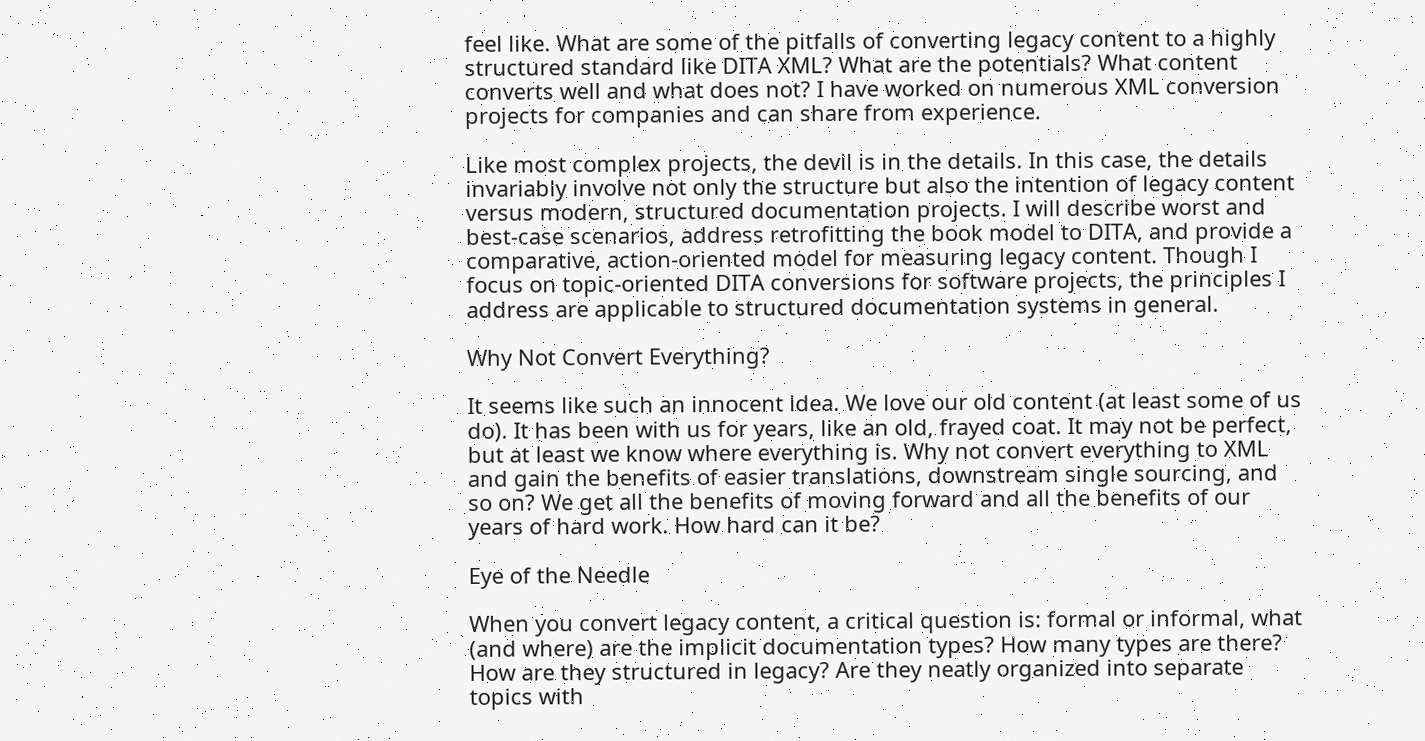feel like. What are some of the pitfalls of converting legacy content to a highly structured standard like DITA XML? What are the potentials? What content converts well and what does not? I have worked on numerous XML conversion projects for companies and can share from experience.

Like most complex projects, the devil is in the details. In this case, the details invariably involve not only the structure but also the intention of legacy content versus modern, structured documentation projects. I will describe worst and best-case scenarios, address retrofitting the book model to DITA, and provide a comparative, action-oriented model for measuring legacy content. Though I focus on topic-oriented DITA conversions for software projects, the principles I address are applicable to structured documentation systems in general.

Why Not Convert Everything?

It seems like such an innocent idea. We love our old content (at least some of us do). It has been with us for years, like an old, frayed coat. It may not be perfect, but at least we know where everything is. Why not convert everything to XML and gain the benefits of easier translations, downstream single sourcing, and so on? We get all the benefits of moving forward and all the benefits of our years of hard work. How hard can it be?

Eye of the Needle

When you convert legacy content, a critical question is: formal or informal, what (and where) are the implicit documentation types? How many types are there? How are they structured in legacy? Are they neatly organized into separate topics with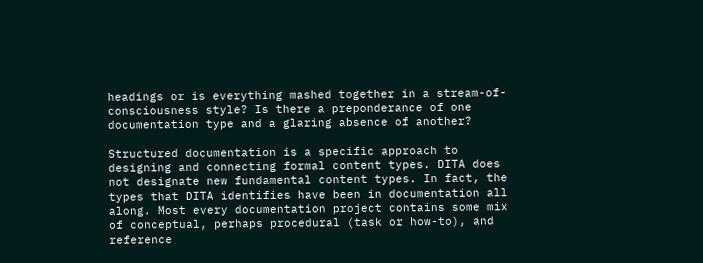headings or is everything mashed together in a stream-of-consciousness style? Is there a preponderance of one documentation type and a glaring absence of another?

Structured documentation is a specific approach to designing and connecting formal content types. DITA does not designate new fundamental content types. In fact, the types that DITA identifies have been in documentation all along. Most every documentation project contains some mix of conceptual, perhaps procedural (task or how-to), and reference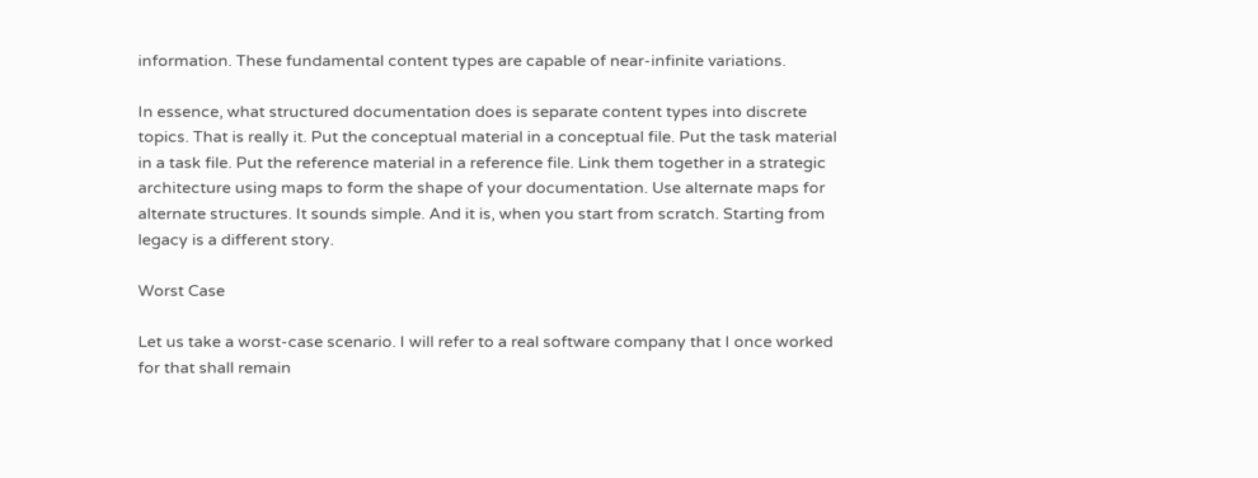information. These fundamental content types are capable of near-infinite variations.

In essence, what structured documentation does is separate content types into discrete topics. That is really it. Put the conceptual material in a conceptual file. Put the task material in a task file. Put the reference material in a reference file. Link them together in a strategic architecture using maps to form the shape of your documentation. Use alternate maps for alternate structures. It sounds simple. And it is, when you start from scratch. Starting from legacy is a different story.

Worst Case

Let us take a worst-case scenario. I will refer to a real software company that I once worked for that shall remain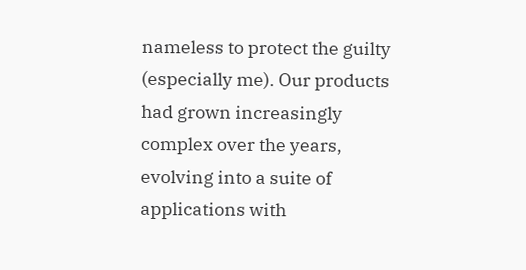nameless to protect the guilty (especially me). Our products had grown increasingly complex over the years, evolving into a suite of applications with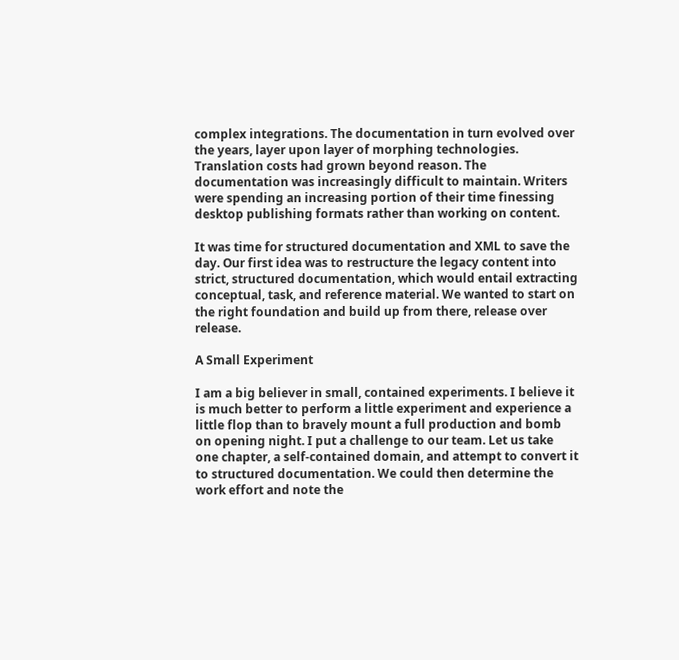complex integrations. The documentation in turn evolved over the years, layer upon layer of morphing technologies. Translation costs had grown beyond reason. The documentation was increasingly difficult to maintain. Writers were spending an increasing portion of their time finessing desktop publishing formats rather than working on content.

It was time for structured documentation and XML to save the day. Our first idea was to restructure the legacy content into strict, structured documentation, which would entail extracting conceptual, task, and reference material. We wanted to start on the right foundation and build up from there, release over release.

A Small Experiment

I am a big believer in small, contained experiments. I believe it is much better to perform a little experiment and experience a little flop than to bravely mount a full production and bomb on opening night. I put a challenge to our team. Let us take one chapter, a self-contained domain, and attempt to convert it to structured documentation. We could then determine the work effort and note the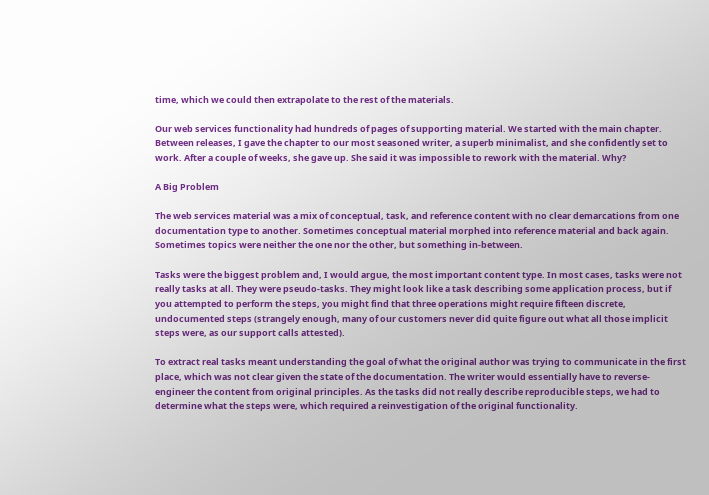time, which we could then extrapolate to the rest of the materials.

Our web services functionality had hundreds of pages of supporting material. We started with the main chapter. Between releases, I gave the chapter to our most seasoned writer, a superb minimalist, and she confidently set to work. After a couple of weeks, she gave up. She said it was impossible to rework with the material. Why?

A Big Problem

The web services material was a mix of conceptual, task, and reference content with no clear demarcations from one documentation type to another. Sometimes conceptual material morphed into reference material and back again. Sometimes topics were neither the one nor the other, but something in-between.

Tasks were the biggest problem and, I would argue, the most important content type. In most cases, tasks were not really tasks at all. They were pseudo-tasks. They might look like a task describing some application process, but if you attempted to perform the steps, you might find that three operations might require fifteen discrete, undocumented steps (strangely enough, many of our customers never did quite figure out what all those implicit steps were, as our support calls attested).

To extract real tasks meant understanding the goal of what the original author was trying to communicate in the first place, which was not clear given the state of the documentation. The writer would essentially have to reverse-engineer the content from original principles. As the tasks did not really describe reproducible steps, we had to determine what the steps were, which required a reinvestigation of the original functionality.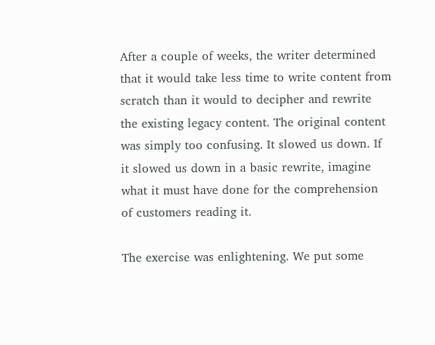After a couple of weeks, the writer determined that it would take less time to write content from scratch than it would to decipher and rewrite the existing legacy content. The original content was simply too confusing. It slowed us down. If it slowed us down in a basic rewrite, imagine what it must have done for the comprehension of customers reading it.

The exercise was enlightening. We put some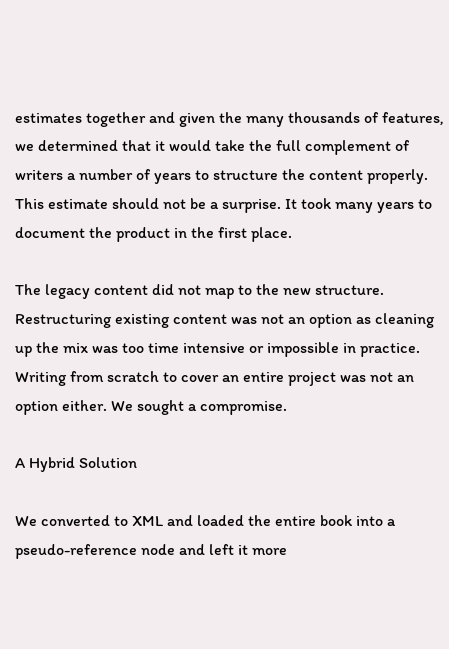estimates together and given the many thousands of features, we determined that it would take the full complement of writers a number of years to structure the content properly. This estimate should not be a surprise. It took many years to document the product in the first place.

The legacy content did not map to the new structure. Restructuring existing content was not an option as cleaning up the mix was too time intensive or impossible in practice. Writing from scratch to cover an entire project was not an option either. We sought a compromise.

A Hybrid Solution

We converted to XML and loaded the entire book into a pseudo-reference node and left it more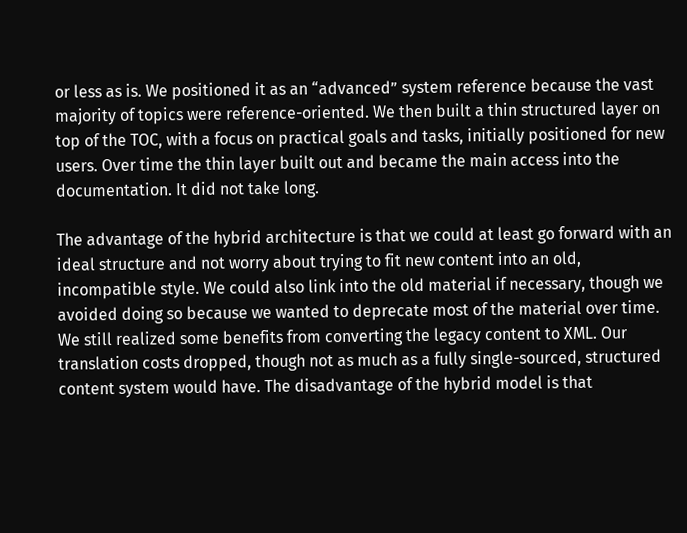or less as is. We positioned it as an “advanced” system reference because the vast majority of topics were reference-oriented. We then built a thin structured layer on top of the TOC, with a focus on practical goals and tasks, initially positioned for new users. Over time the thin layer built out and became the main access into the documentation. It did not take long.

The advantage of the hybrid architecture is that we could at least go forward with an ideal structure and not worry about trying to fit new content into an old, incompatible style. We could also link into the old material if necessary, though we avoided doing so because we wanted to deprecate most of the material over time. We still realized some benefits from converting the legacy content to XML. Our translation costs dropped, though not as much as a fully single-sourced, structured content system would have. The disadvantage of the hybrid model is that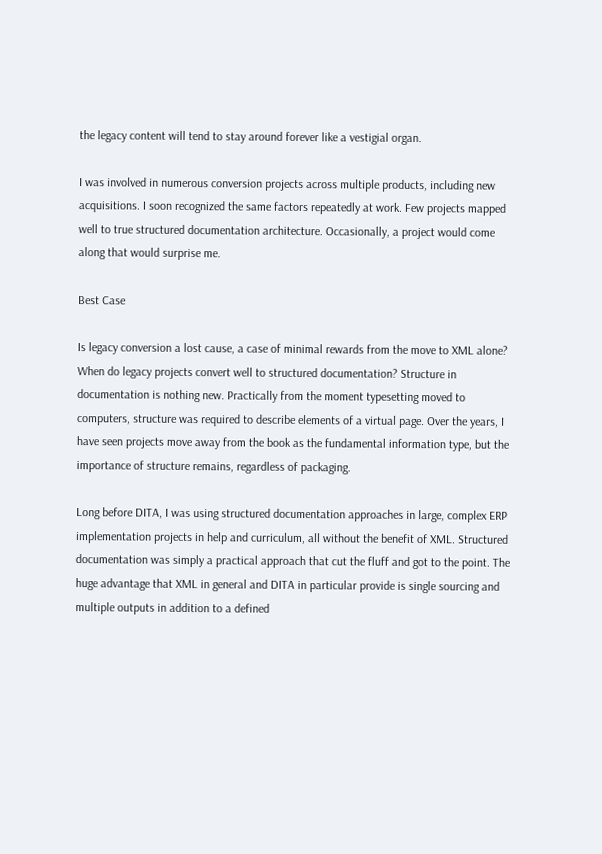the legacy content will tend to stay around forever like a vestigial organ.

I was involved in numerous conversion projects across multiple products, including new acquisitions. I soon recognized the same factors repeatedly at work. Few projects mapped well to true structured documentation architecture. Occasionally, a project would come along that would surprise me.

Best Case

Is legacy conversion a lost cause, a case of minimal rewards from the move to XML alone? When do legacy projects convert well to structured documentation? Structure in documentation is nothing new. Practically from the moment typesetting moved to computers, structure was required to describe elements of a virtual page. Over the years, I have seen projects move away from the book as the fundamental information type, but the importance of structure remains, regardless of packaging.

Long before DITA, I was using structured documentation approaches in large, complex ERP implementation projects in help and curriculum, all without the benefit of XML. Structured documentation was simply a practical approach that cut the fluff and got to the point. The huge advantage that XML in general and DITA in particular provide is single sourcing and multiple outputs in addition to a defined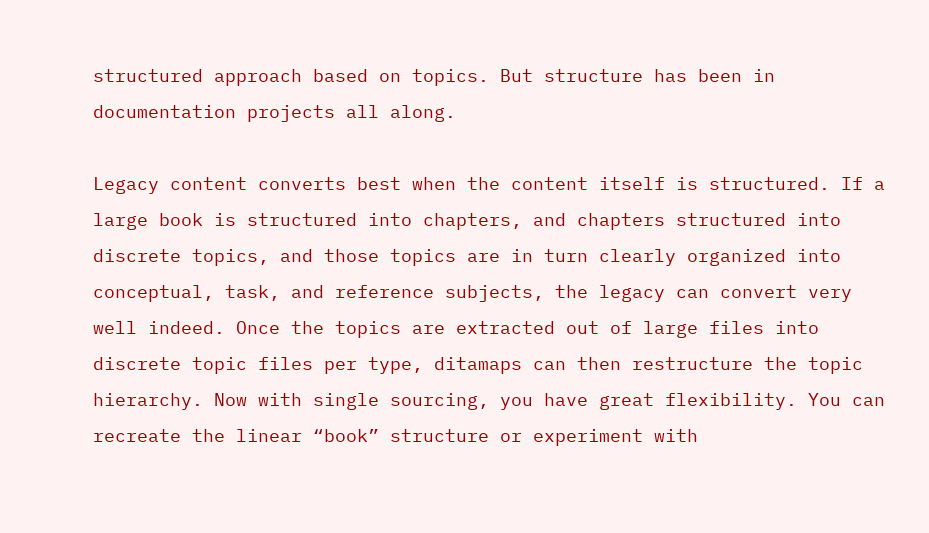structured approach based on topics. But structure has been in documentation projects all along.

Legacy content converts best when the content itself is structured. If a large book is structured into chapters, and chapters structured into discrete topics, and those topics are in turn clearly organized into conceptual, task, and reference subjects, the legacy can convert very well indeed. Once the topics are extracted out of large files into discrete topic files per type, ditamaps can then restructure the topic hierarchy. Now with single sourcing, you have great flexibility. You can recreate the linear “book” structure or experiment with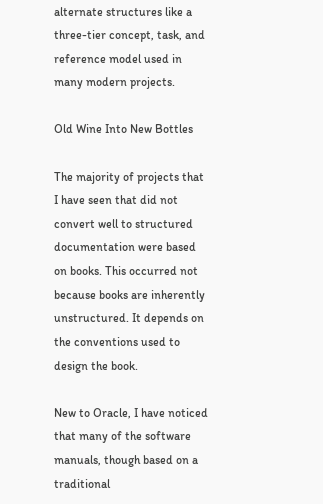alternate structures like a three-tier concept, task, and reference model used in many modern projects.

Old Wine Into New Bottles

The majority of projects that I have seen that did not convert well to structured documentation were based on books. This occurred not because books are inherently unstructured. It depends on the conventions used to design the book.

New to Oracle, I have noticed that many of the software manuals, though based on a traditional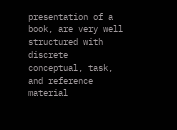presentation of a book, are very well structured with discrete conceptual, task, and reference material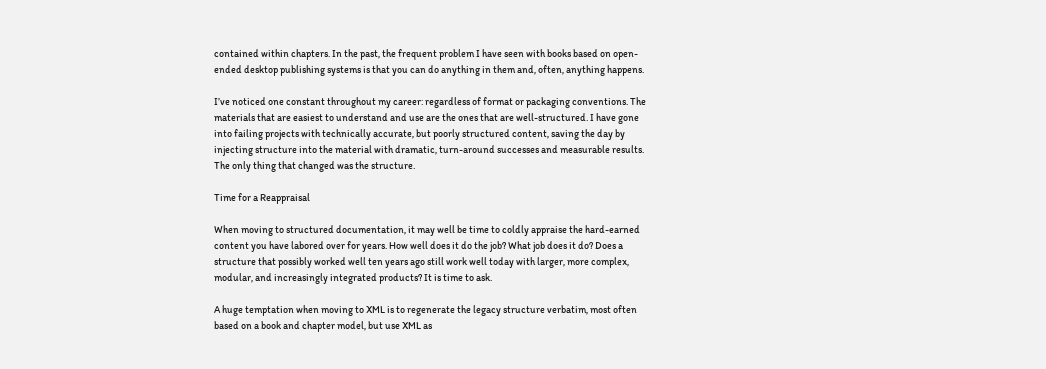contained within chapters. In the past, the frequent problem I have seen with books based on open-ended desktop publishing systems is that you can do anything in them and, often, anything happens.

I’ve noticed one constant throughout my career: regardless of format or packaging conventions. The materials that are easiest to understand and use are the ones that are well-structured. I have gone into failing projects with technically accurate, but poorly structured content, saving the day by injecting structure into the material with dramatic, turn-around successes and measurable results. The only thing that changed was the structure.

Time for a Reappraisal

When moving to structured documentation, it may well be time to coldly appraise the hard-earned content you have labored over for years. How well does it do the job? What job does it do? Does a structure that possibly worked well ten years ago still work well today with larger, more complex, modular, and increasingly integrated products? It is time to ask.

A huge temptation when moving to XML is to regenerate the legacy structure verbatim, most often based on a book and chapter model, but use XML as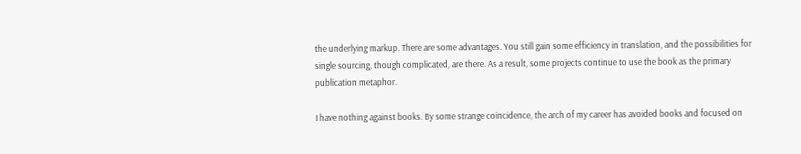the underlying markup. There are some advantages. You still gain some efficiency in translation, and the possibilities for single sourcing, though complicated, are there. As a result, some projects continue to use the book as the primary publication metaphor.

I have nothing against books. By some strange coincidence, the arch of my career has avoided books and focused on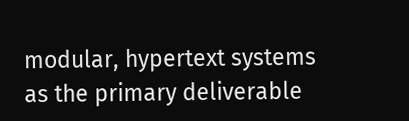modular, hypertext systems as the primary deliverable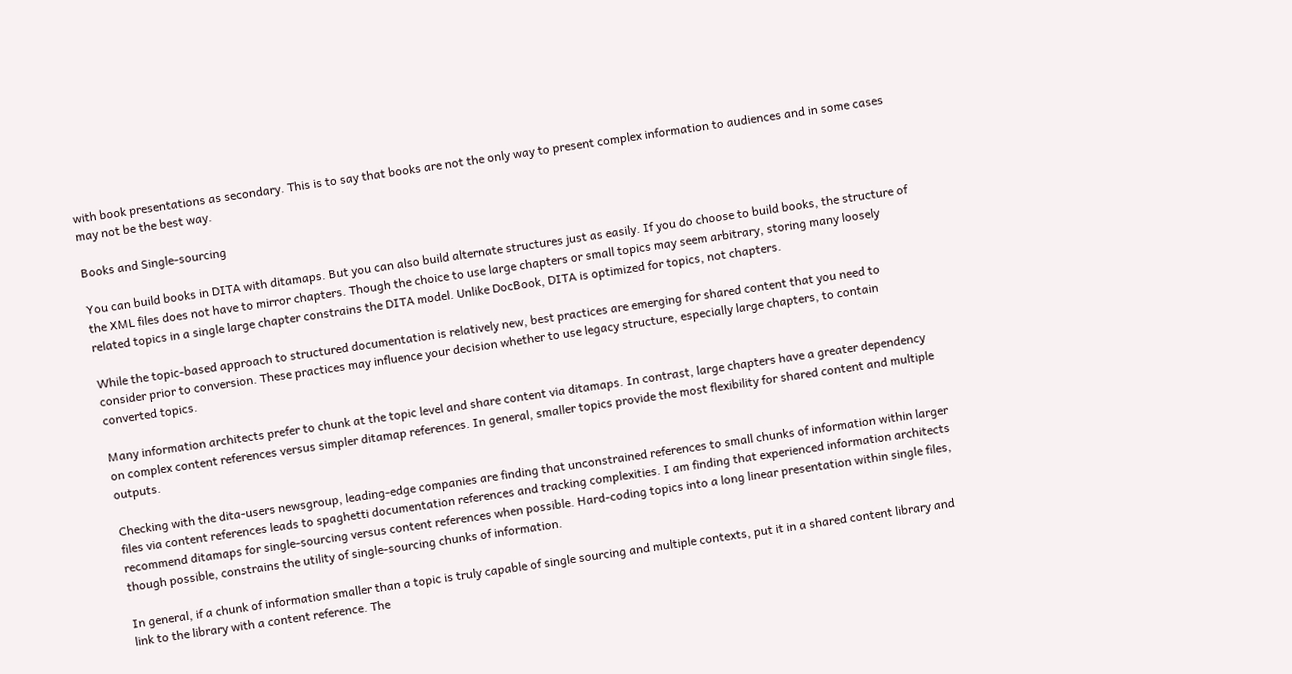with book presentations as secondary. This is to say that books are not the only way to present complex information to audiences and in some cases may not be the best way.

Books and Single-sourcing

You can build books in DITA with ditamaps. But you can also build alternate structures just as easily. If you do choose to build books, the structure of the XML files does not have to mirror chapters. Though the choice to use large chapters or small topics may seem arbitrary, storing many loosely related topics in a single large chapter constrains the DITA model. Unlike DocBook, DITA is optimized for topics, not chapters.

While the topic-based approach to structured documentation is relatively new, best practices are emerging for shared content that you need to consider prior to conversion. These practices may influence your decision whether to use legacy structure, especially large chapters, to contain converted topics.

Many information architects prefer to chunk at the topic level and share content via ditamaps. In contrast, large chapters have a greater dependency on complex content references versus simpler ditamap references. In general, smaller topics provide the most flexibility for shared content and multiple outputs.

Checking with the dita-users newsgroup, leading-edge companies are finding that unconstrained references to small chunks of information within larger files via content references leads to spaghetti documentation references and tracking complexities. I am finding that experienced information architects recommend ditamaps for single-sourcing versus content references when possible. Hard-coding topics into a long linear presentation within single files, though possible, constrains the utility of single-sourcing chunks of information.

In general, if a chunk of information smaller than a topic is truly capable of single sourcing and multiple contexts, put it in a shared content library and link to the library with a content reference. The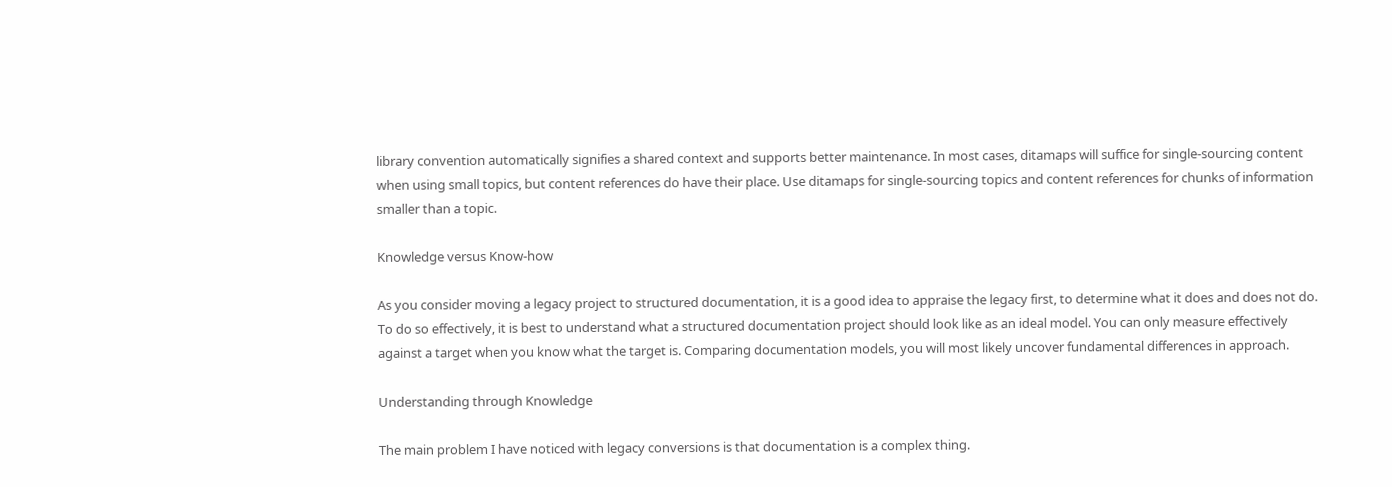library convention automatically signifies a shared context and supports better maintenance. In most cases, ditamaps will suffice for single-sourcing content when using small topics, but content references do have their place. Use ditamaps for single-sourcing topics and content references for chunks of information smaller than a topic.

Knowledge versus Know-how

As you consider moving a legacy project to structured documentation, it is a good idea to appraise the legacy first, to determine what it does and does not do. To do so effectively, it is best to understand what a structured documentation project should look like as an ideal model. You can only measure effectively against a target when you know what the target is. Comparing documentation models, you will most likely uncover fundamental differences in approach.

Understanding through Knowledge

The main problem I have noticed with legacy conversions is that documentation is a complex thing.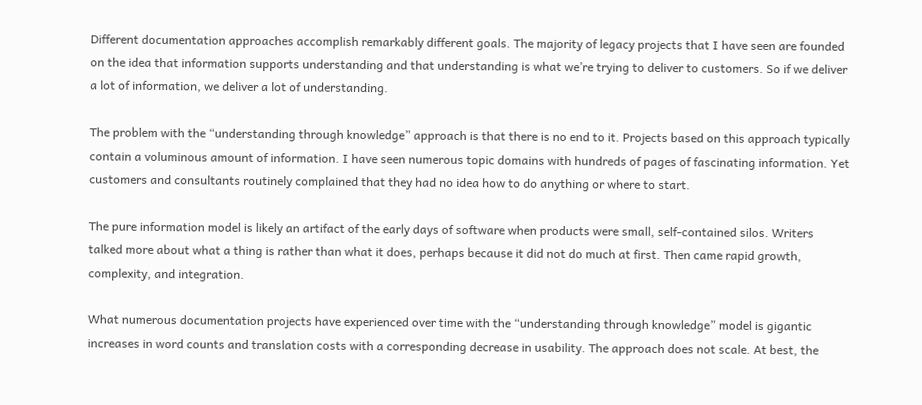Different documentation approaches accomplish remarkably different goals. The majority of legacy projects that I have seen are founded on the idea that information supports understanding and that understanding is what we’re trying to deliver to customers. So if we deliver a lot of information, we deliver a lot of understanding.

The problem with the “understanding through knowledge” approach is that there is no end to it. Projects based on this approach typically contain a voluminous amount of information. I have seen numerous topic domains with hundreds of pages of fascinating information. Yet customers and consultants routinely complained that they had no idea how to do anything or where to start.

The pure information model is likely an artifact of the early days of software when products were small, self-contained silos. Writers talked more about what a thing is rather than what it does, perhaps because it did not do much at first. Then came rapid growth, complexity, and integration.

What numerous documentation projects have experienced over time with the “understanding through knowledge” model is gigantic increases in word counts and translation costs with a corresponding decrease in usability. The approach does not scale. At best, the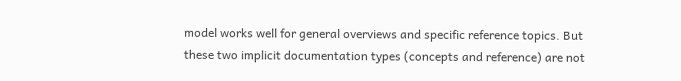model works well for general overviews and specific reference topics. But these two implicit documentation types (concepts and reference) are not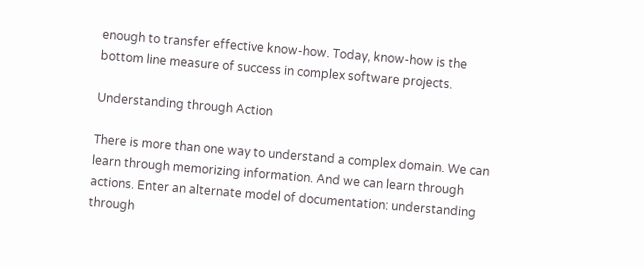enough to transfer effective know-how. Today, know-how is the bottom line measure of success in complex software projects.

Understanding through Action

There is more than one way to understand a complex domain. We can learn through memorizing information. And we can learn through actions. Enter an alternate model of documentation: understanding through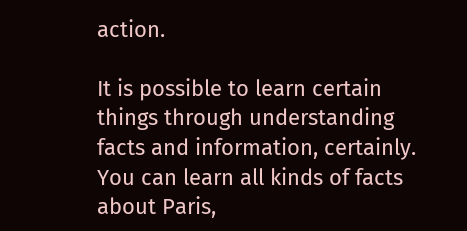action.

It is possible to learn certain things through understanding facts and information, certainly. You can learn all kinds of facts about Paris,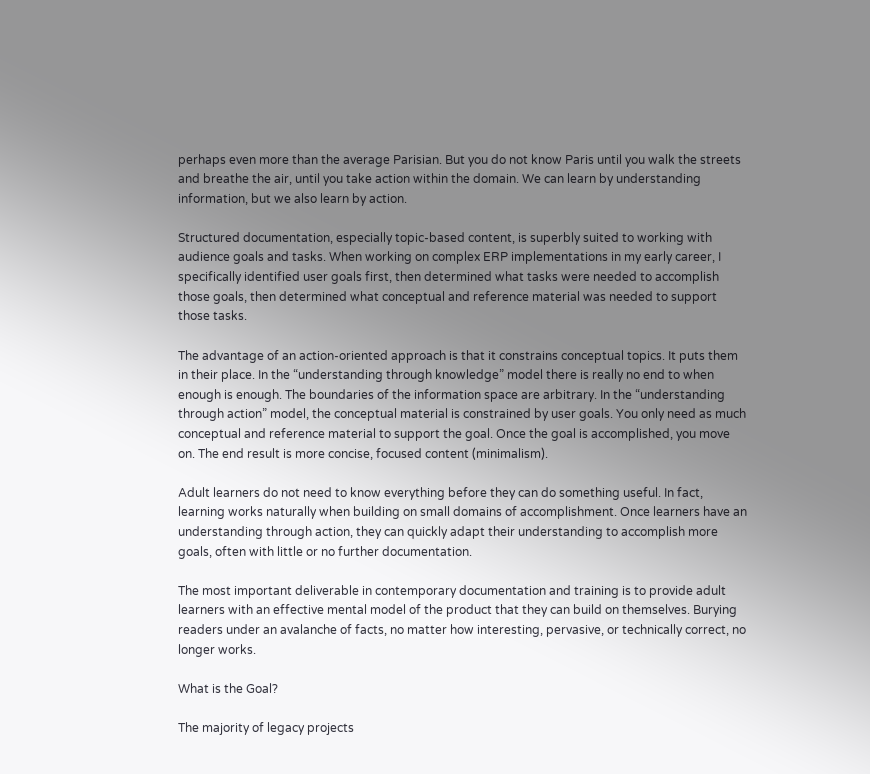perhaps even more than the average Parisian. But you do not know Paris until you walk the streets and breathe the air, until you take action within the domain. We can learn by understanding information, but we also learn by action.

Structured documentation, especially topic-based content, is superbly suited to working with audience goals and tasks. When working on complex ERP implementations in my early career, I specifically identified user goals first, then determined what tasks were needed to accomplish those goals, then determined what conceptual and reference material was needed to support those tasks.

The advantage of an action-oriented approach is that it constrains conceptual topics. It puts them in their place. In the “understanding through knowledge” model there is really no end to when enough is enough. The boundaries of the information space are arbitrary. In the “understanding through action” model, the conceptual material is constrained by user goals. You only need as much conceptual and reference material to support the goal. Once the goal is accomplished, you move on. The end result is more concise, focused content (minimalism).

Adult learners do not need to know everything before they can do something useful. In fact, learning works naturally when building on small domains of accomplishment. Once learners have an understanding through action, they can quickly adapt their understanding to accomplish more goals, often with little or no further documentation.

The most important deliverable in contemporary documentation and training is to provide adult learners with an effective mental model of the product that they can build on themselves. Burying readers under an avalanche of facts, no matter how interesting, pervasive, or technically correct, no longer works.

What is the Goal?

The majority of legacy projects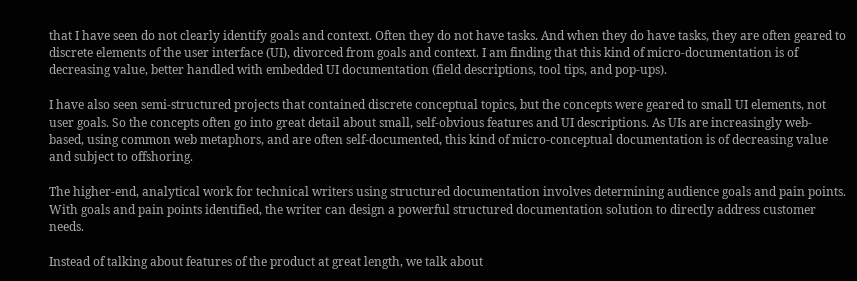that I have seen do not clearly identify goals and context. Often they do not have tasks. And when they do have tasks, they are often geared to discrete elements of the user interface (UI), divorced from goals and context. I am finding that this kind of micro-documentation is of decreasing value, better handled with embedded UI documentation (field descriptions, tool tips, and pop-ups).

I have also seen semi-structured projects that contained discrete conceptual topics, but the concepts were geared to small UI elements, not user goals. So the concepts often go into great detail about small, self-obvious features and UI descriptions. As UIs are increasingly web-based, using common web metaphors, and are often self-documented, this kind of micro-conceptual documentation is of decreasing value and subject to offshoring.

The higher-end, analytical work for technical writers using structured documentation involves determining audience goals and pain points. With goals and pain points identified, the writer can design a powerful structured documentation solution to directly address customer needs.

Instead of talking about features of the product at great length, we talk about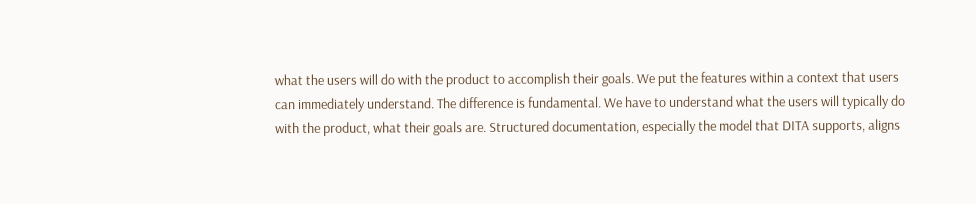what the users will do with the product to accomplish their goals. We put the features within a context that users can immediately understand. The difference is fundamental. We have to understand what the users will typically do with the product, what their goals are. Structured documentation, especially the model that DITA supports, aligns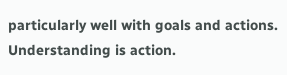particularly well with goals and actions. Understanding is action.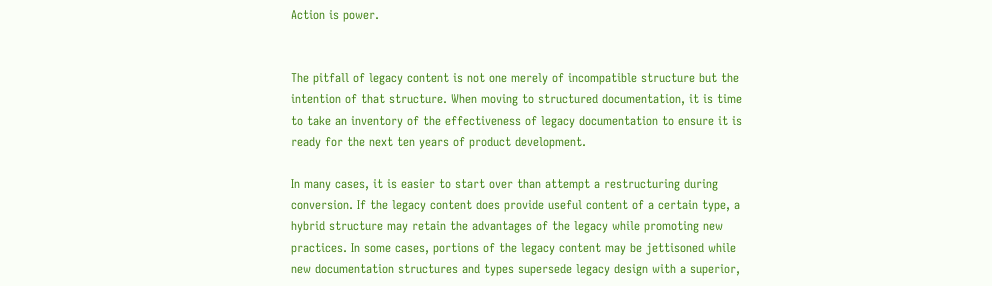Action is power.


The pitfall of legacy content is not one merely of incompatible structure but the intention of that structure. When moving to structured documentation, it is time to take an inventory of the effectiveness of legacy documentation to ensure it is ready for the next ten years of product development.

In many cases, it is easier to start over than attempt a restructuring during conversion. If the legacy content does provide useful content of a certain type, a hybrid structure may retain the advantages of the legacy while promoting new practices. In some cases, portions of the legacy content may be jettisoned while new documentation structures and types supersede legacy design with a superior,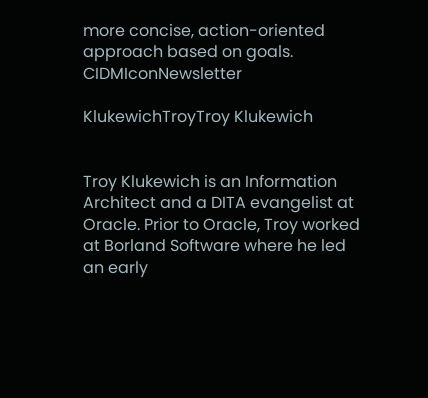more concise, action-oriented approach based on goals. CIDMIconNewsletter

KlukewichTroyTroy Klukewich


Troy Klukewich is an Information Architect and a DITA evangelist at Oracle. Prior to Oracle, Troy worked at Borland Software where he led an early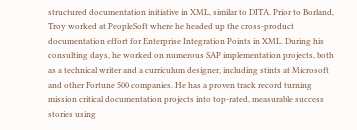structured documentation initiative in XML, similar to DITA. Prior to Borland, Troy worked at PeopleSoft where he headed up the cross-product documentation effort for Enterprise Integration Points in XML. During his consulting days, he worked on numerous SAP implementation projects, both as a technical writer and a curriculum designer, including stints at Microsoft and other Fortune 500 companies. He has a proven track record turning mission critical documentation projects into top-rated, measurable success stories using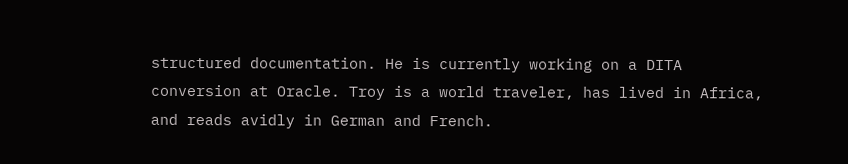structured documentation. He is currently working on a DITA conversion at Oracle. Troy is a world traveler, has lived in Africa, and reads avidly in German and French.